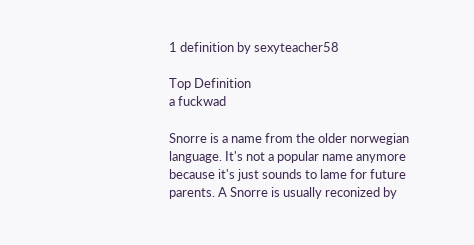1 definition by sexyteacher58

Top Definition
a fuckwad

Snorre is a name from the older norwegian language. It's not a popular name anymore because it's just sounds to lame for future parents. A Snorre is usually reconized by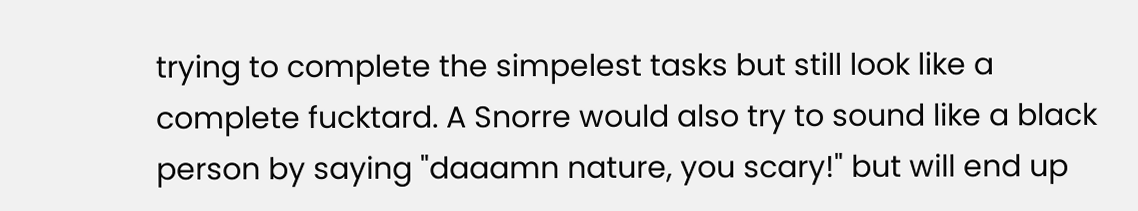trying to complete the simpelest tasks but still look like a complete fucktard. A Snorre would also try to sound like a black person by saying "daaamn nature, you scary!" but will end up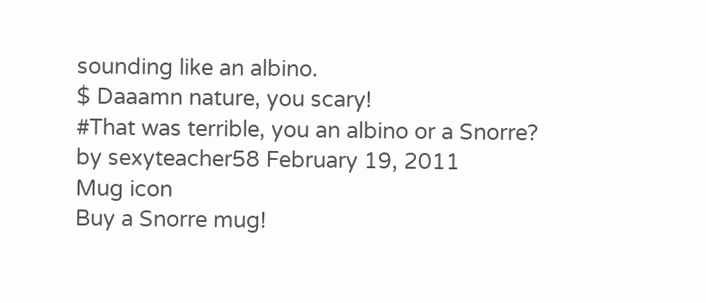sounding like an albino.
$ Daaamn nature, you scary!
#That was terrible, you an albino or a Snorre?
by sexyteacher58 February 19, 2011
Mug icon
Buy a Snorre mug!